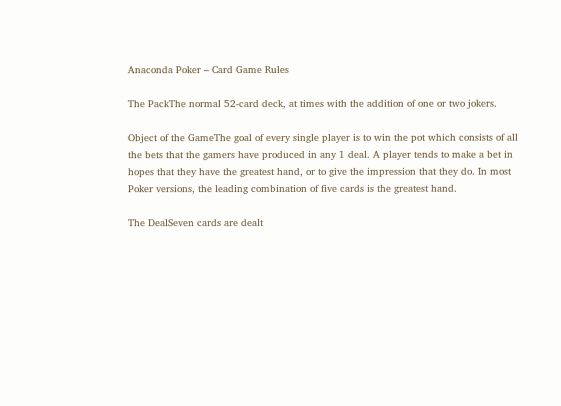Anaconda Poker – Card Game Rules

The PackThe normal 52-card deck, at times with the addition of one or two jokers.

Object of the GameThe goal of every single player is to win the pot which consists of all the bets that the gamers have produced in any 1 deal. A player tends to make a bet in hopes that they have the greatest hand, or to give the impression that they do. In most Poker versions, the leading combination of five cards is the greatest hand.

The DealSeven cards are dealt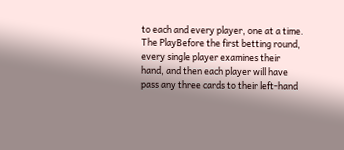to each and every player, one at a time.
The PlayBefore the first betting round, every single player examines their hand, and then each player will have pass any three cards to their left-hand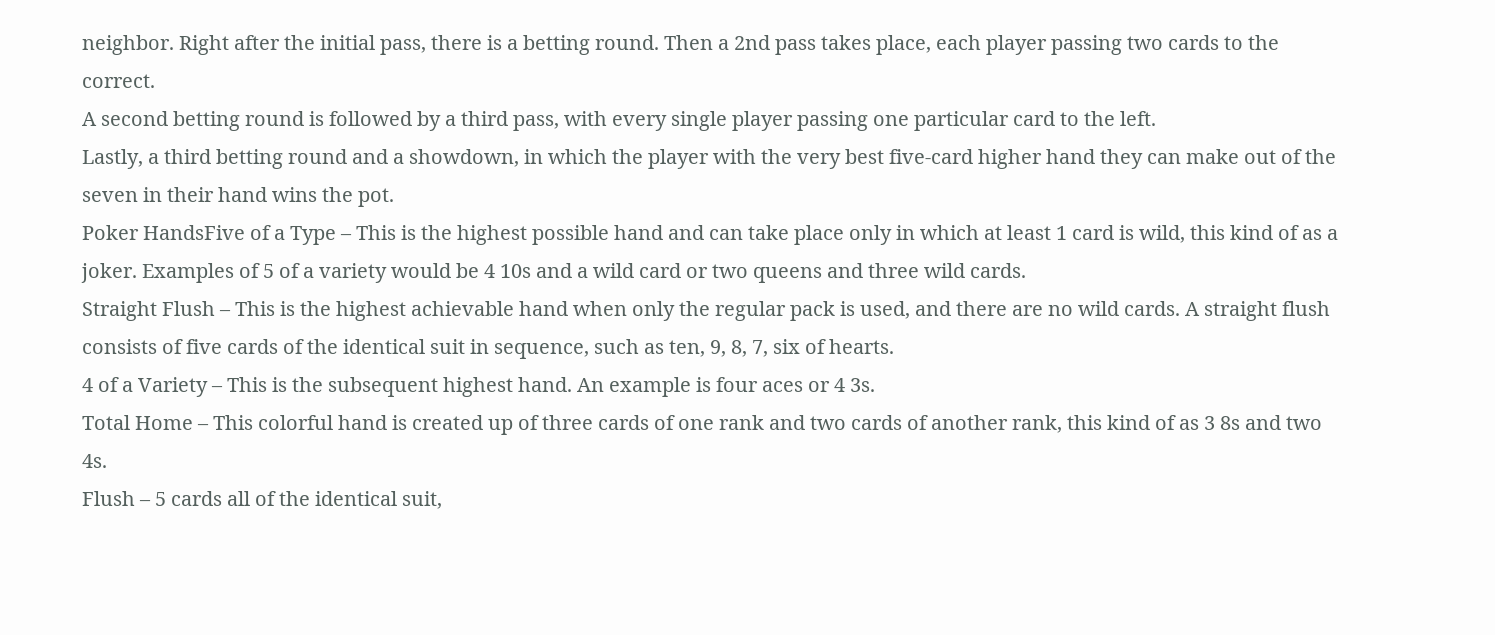neighbor. Right after the initial pass, there is a betting round. Then a 2nd pass takes place, each player passing two cards to the correct.
A second betting round is followed by a third pass, with every single player passing one particular card to the left.
Lastly, a third betting round and a showdown, in which the player with the very best five-card higher hand they can make out of the seven in their hand wins the pot.
Poker HandsFive of a Type – This is the highest possible hand and can take place only in which at least 1 card is wild, this kind of as a joker. Examples of 5 of a variety would be 4 10s and a wild card or two queens and three wild cards.
Straight Flush – This is the highest achievable hand when only the regular pack is used, and there are no wild cards. A straight flush consists of five cards of the identical suit in sequence, such as ten, 9, 8, 7, six of hearts.
4 of a Variety – This is the subsequent highest hand. An example is four aces or 4 3s.
Total Home – This colorful hand is created up of three cards of one rank and two cards of another rank, this kind of as 3 8s and two 4s.
Flush – 5 cards all of the identical suit,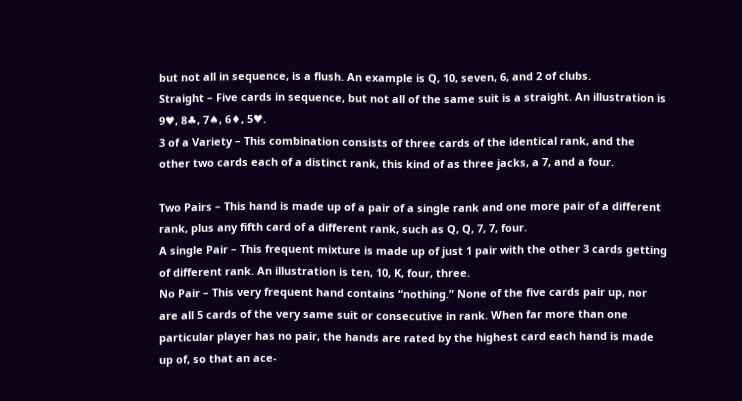but not all in sequence, is a flush. An example is Q, 10, seven, 6, and 2 of clubs.
Straight – Five cards in sequence, but not all of the same suit is a straight. An illustration is 9♥, 8♣, 7♠, 6♦, 5♥.
3 of a Variety – This combination consists of three cards of the identical rank, and the other two cards each of a distinct rank, this kind of as three jacks, a 7, and a four.

Two Pairs – This hand is made up of a pair of a single rank and one more pair of a different rank, plus any fifth card of a different rank, such as Q, Q, 7, 7, four.
A single Pair – This frequent mixture is made up of just 1 pair with the other 3 cards getting of different rank. An illustration is ten, 10, K, four, three.
No Pair – This very frequent hand contains “nothing.” None of the five cards pair up, nor are all 5 cards of the very same suit or consecutive in rank. When far more than one particular player has no pair, the hands are rated by the highest card each hand is made up of, so that an ace-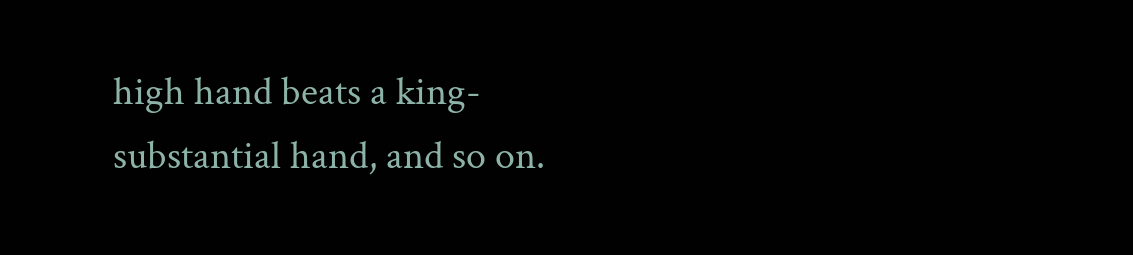high hand beats a king-substantial hand, and so on.